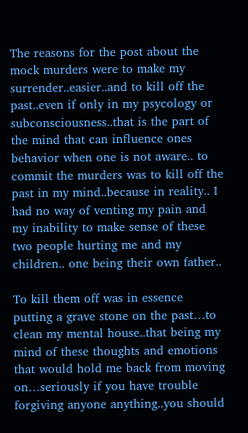The reasons for the post about the mock murders were to make my surrender..easier..and to kill off the past..even if only in my psycology or subconsciousness..that is the part of the mind that can influence ones behavior when one is not aware.. to commit the murders was to kill off the past in my mind..because in reality.. I had no way of venting my pain and my inability to make sense of these two people hurting me and my children.. one being their own father..

To kill them off was in essence putting a grave stone on the past…to clean my mental house..that being my mind of these thoughts and emotions that would hold me back from moving on…seriously if you have trouble forgiving anyone anything..you should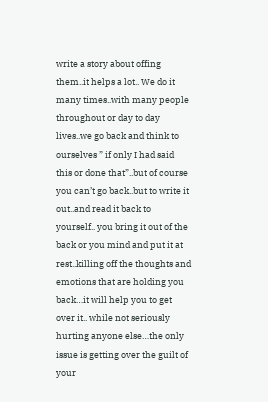write a story about offing them..it helps a lot.. We do it many times..with many people throughout or day to day lives..we go back and think to ourselves ” if only I had said this or done that”..but of course you can’t go back..but to write it out..and read it back to yourself.. you bring it out of the back or you mind and put it at rest..killing off the thoughts and emotions that are holding you back…it will help you to get over it.. while not seriously hurting anyone else…the only issue is getting over the guilt of your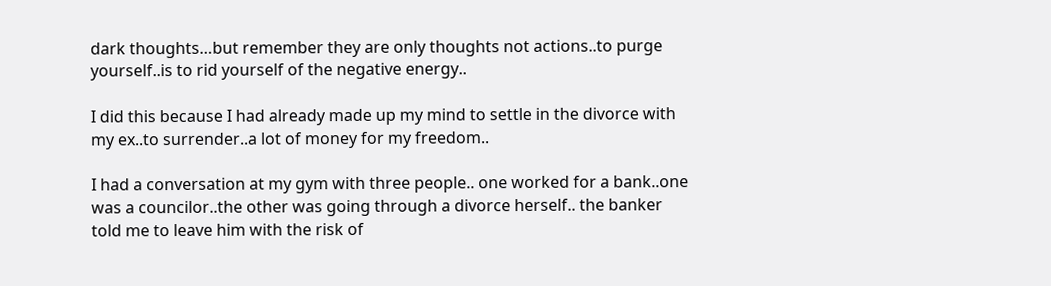dark thoughts…but remember they are only thoughts not actions..to purge yourself..is to rid yourself of the negative energy..

I did this because I had already made up my mind to settle in the divorce with my ex..to surrender..a lot of money for my freedom..

I had a conversation at my gym with three people.. one worked for a bank..one was a councilor..the other was going through a divorce herself.. the banker told me to leave him with the risk of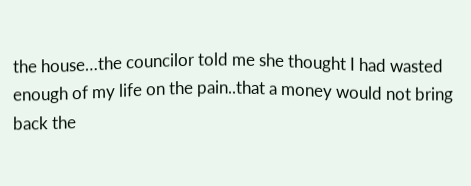the house…the councilor told me she thought I had wasted enough of my life on the pain..that a money would not bring back the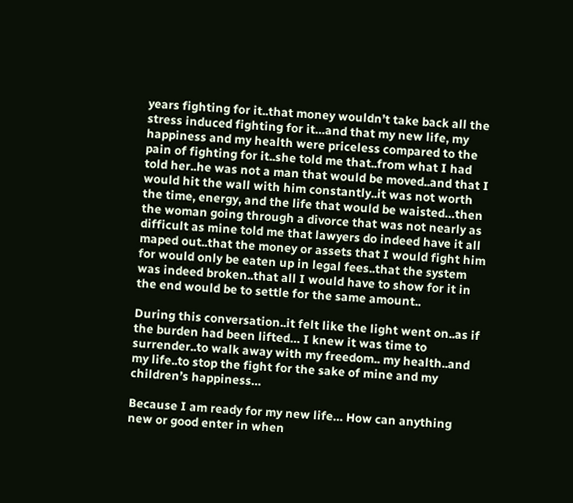years fighting for it..that money wouldn’t take back all the stress induced fighting for it…and that my new life, my happiness and my health were priceless compared to the pain of fighting for it..she told me that..from what I had told her..he was not a man that would be moved..and that I would hit the wall with him constantly..it was not worth the time, energy, and the life that would be waisted…then the woman going through a divorce that was not nearly as difficult as mine told me that lawyers do indeed have it all maped out..that the money or assets that I would fight him for would only be eaten up in legal fees..that the system was indeed broken..that all I would have to show for it in the end would be to settle for the same amount..

During this conversation..it felt like the light went on..as if the burden had been lifted… I knew it was time to surrender..to walk away with my freedom.. my health..and my life..to stop the fight for the sake of mine and my children’s happiness…

Because I am ready for my new life… How can anything new or good enter in when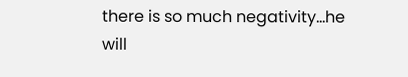there is so much negativity…he will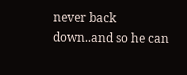never back down..and so he can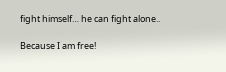fight himself… he can fight alone..

Because I am free!